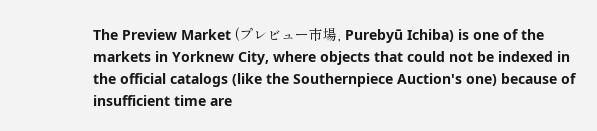The Preview Market (プレビュー市場, Purebyū Ichiba) is one of the markets in Yorknew City, where objects that could not be indexed in the official catalogs (like the Southernpiece Auction's one) because of insufficient time are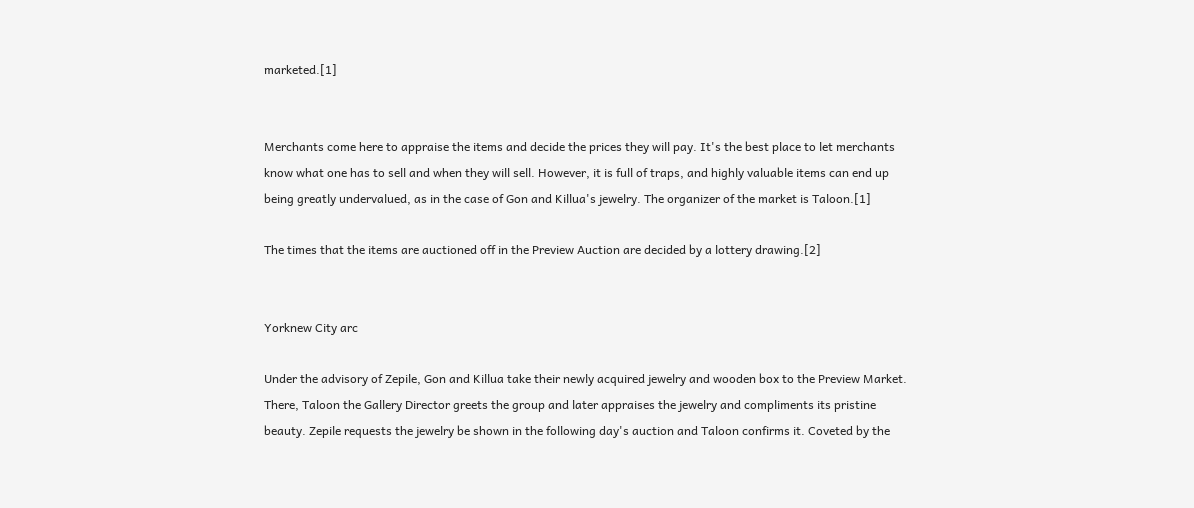marketed.[1]


Merchants come here to appraise the items and decide the prices they will pay. It's the best place to let merchants know what one has to sell and when they will sell. However, it is full of traps, and highly valuable items can end up being greatly undervalued, as in the case of Gon and Killua's jewelry. The organizer of the market is Taloon.[1]

The times that the items are auctioned off in the Preview Auction are decided by a lottery drawing.[2]


Yorknew City arc

Under the advisory of Zepile, Gon and Killua take their newly acquired jewelry and wooden box to the Preview Market. There, Taloon the Gallery Director greets the group and later appraises the jewelry and compliments its pristine beauty. Zepile requests the jewelry be shown in the following day's auction and Taloon confirms it. Coveted by the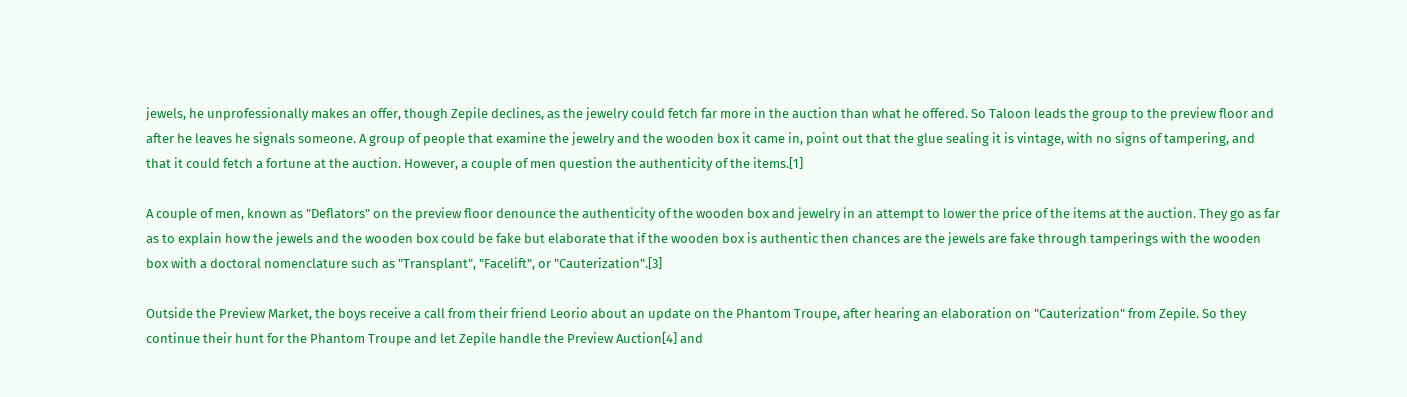jewels, he unprofessionally makes an offer, though Zepile declines, as the jewelry could fetch far more in the auction than what he offered. So Taloon leads the group to the preview floor and after he leaves he signals someone. A group of people that examine the jewelry and the wooden box it came in, point out that the glue sealing it is vintage, with no signs of tampering, and that it could fetch a fortune at the auction. However, a couple of men question the authenticity of the items.[1]

A couple of men, known as "Deflators" on the preview floor denounce the authenticity of the wooden box and jewelry in an attempt to lower the price of the items at the auction. They go as far as to explain how the jewels and the wooden box could be fake but elaborate that if the wooden box is authentic then chances are the jewels are fake through tamperings with the wooden box with a doctoral nomenclature such as "Transplant", "Facelift", or "Cauterization".[3]

Outside the Preview Market, the boys receive a call from their friend Leorio about an update on the Phantom Troupe, after hearing an elaboration on "Cauterization" from Zepile. So they continue their hunt for the Phantom Troupe and let Zepile handle the Preview Auction[4] and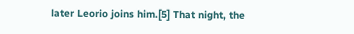later Leorio joins him.[5] That night, the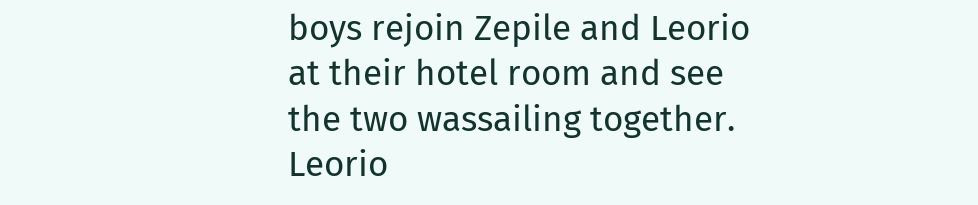boys rejoin Zepile and Leorio at their hotel room and see the two wassailing together. Leorio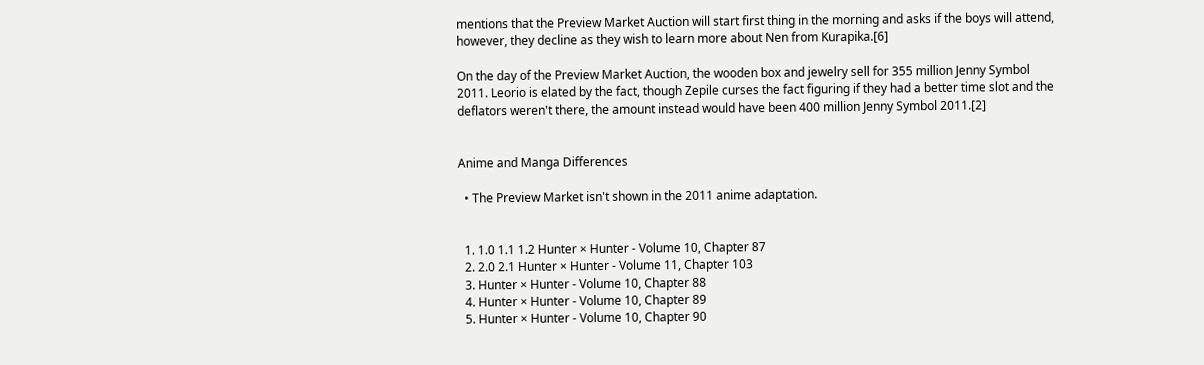mentions that the Preview Market Auction will start first thing in the morning and asks if the boys will attend, however, they decline as they wish to learn more about Nen from Kurapika.[6]

On the day of the Preview Market Auction, the wooden box and jewelry sell for 355 million Jenny Symbol 2011. Leorio is elated by the fact, though Zepile curses the fact figuring if they had a better time slot and the deflators weren't there, the amount instead would have been 400 million Jenny Symbol 2011.[2]


Anime and Manga Differences

  • The Preview Market isn't shown in the 2011 anime adaptation.


  1. 1.0 1.1 1.2 Hunter × Hunter - Volume 10, Chapter 87
  2. 2.0 2.1 Hunter × Hunter - Volume 11, Chapter 103
  3. Hunter × Hunter - Volume 10, Chapter 88
  4. Hunter × Hunter - Volume 10, Chapter 89
  5. Hunter × Hunter - Volume 10, Chapter 90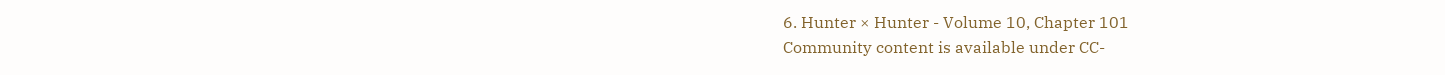6. Hunter × Hunter - Volume 10, Chapter 101
Community content is available under CC-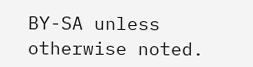BY-SA unless otherwise noted.